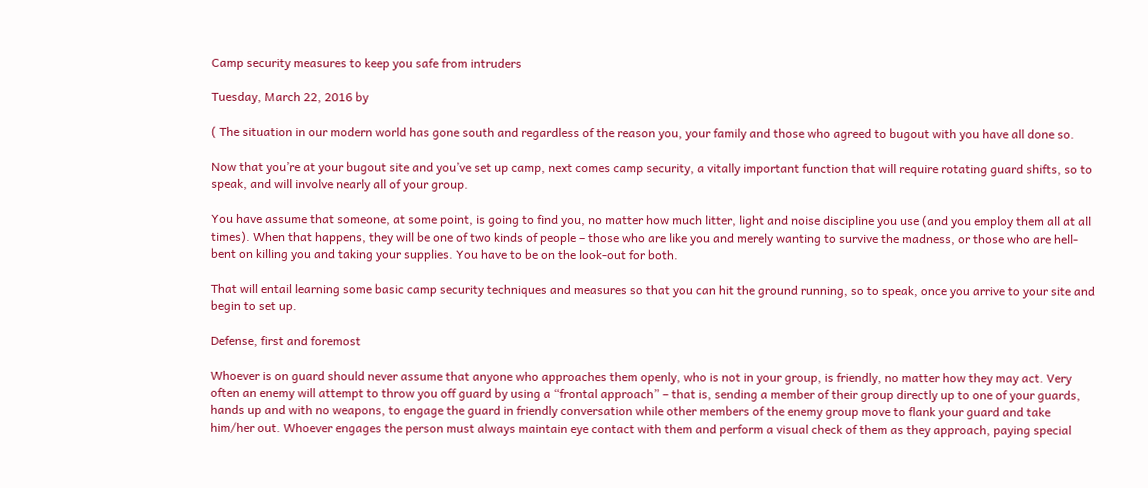Camp security measures to keep you safe from intruders

Tuesday, March 22, 2016 by

( The situation in our modern world has gone south and regardless of the reason you, your family and those who agreed to bugout with you have all done so.

Now that you’re at your bugout site and you’ve set up camp, next comes camp security, a vitally important function that will require rotating guard shifts, so to speak, and will involve nearly all of your group.

You have assume that someone, at some point, is going to find you, no matter how much litter, light and noise discipline you use (and you employ them all at all times). When that happens, they will be one of two kinds of people – those who are like you and merely wanting to survive the madness, or those who are hell-bent on killing you and taking your supplies. You have to be on the look-out for both.

That will entail learning some basic camp security techniques and measures so that you can hit the ground running, so to speak, once you arrive to your site and begin to set up.

Defense, first and foremost

Whoever is on guard should never assume that anyone who approaches them openly, who is not in your group, is friendly, no matter how they may act. Very often an enemy will attempt to throw you off guard by using a “frontal approach” – that is, sending a member of their group directly up to one of your guards, hands up and with no weapons, to engage the guard in friendly conversation while other members of the enemy group move to flank your guard and take him/her out. Whoever engages the person must always maintain eye contact with them and perform a visual check of them as they approach, paying special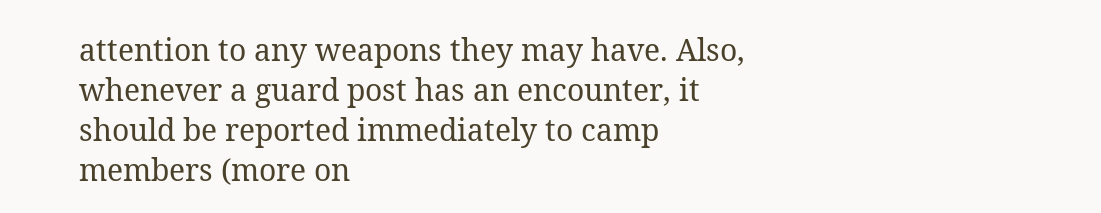attention to any weapons they may have. Also, whenever a guard post has an encounter, it should be reported immediately to camp members (more on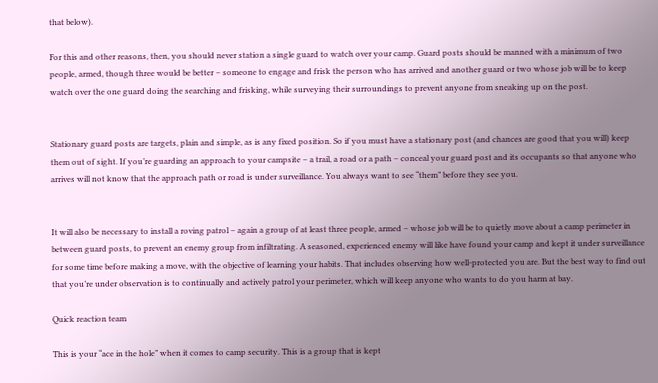that below).

For this and other reasons, then, you should never station a single guard to watch over your camp. Guard posts should be manned with a minimum of two people, armed, though three would be better – someone to engage and frisk the person who has arrived and another guard or two whose job will be to keep watch over the one guard doing the searching and frisking, while surveying their surroundings to prevent anyone from sneaking up on the post.


Stationary guard posts are targets, plain and simple, as is any fixed position. So if you must have a stationary post (and chances are good that you will) keep them out of sight. If you’re guarding an approach to your campsite – a trail, a road or a path – conceal your guard post and its occupants so that anyone who arrives will not know that the approach path or road is under surveillance. You always want to see “them” before they see you.


It will also be necessary to install a roving patrol – again a group of at least three people, armed – whose job will be to quietly move about a camp perimeter in between guard posts, to prevent an enemy group from infiltrating. A seasoned, experienced enemy will like have found your camp and kept it under surveillance for some time before making a move, with the objective of learning your habits. That includes observing how well-protected you are. But the best way to find out that you’re under observation is to continually and actively patrol your perimeter, which will keep anyone who wants to do you harm at bay.

Quick reaction team

This is your “ace in the hole” when it comes to camp security. This is a group that is kept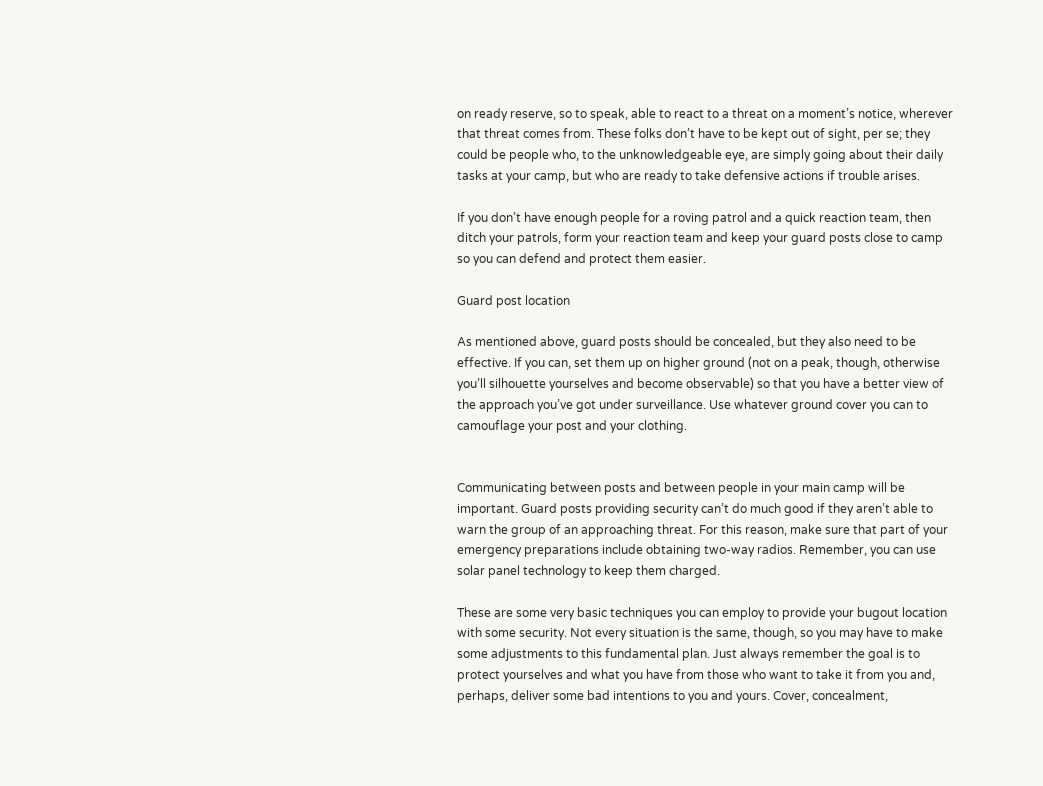on ready reserve, so to speak, able to react to a threat on a moment’s notice, wherever that threat comes from. These folks don’t have to be kept out of sight, per se; they could be people who, to the unknowledgeable eye, are simply going about their daily tasks at your camp, but who are ready to take defensive actions if trouble arises.

If you don’t have enough people for a roving patrol and a quick reaction team, then ditch your patrols, form your reaction team and keep your guard posts close to camp so you can defend and protect them easier.

Guard post location

As mentioned above, guard posts should be concealed, but they also need to be effective. If you can, set them up on higher ground (not on a peak, though, otherwise you’ll silhouette yourselves and become observable) so that you have a better view of the approach you’ve got under surveillance. Use whatever ground cover you can to camouflage your post and your clothing.


Communicating between posts and between people in your main camp will be important. Guard posts providing security can’t do much good if they aren’t able to warn the group of an approaching threat. For this reason, make sure that part of your emergency preparations include obtaining two-way radios. Remember, you can use solar panel technology to keep them charged.

These are some very basic techniques you can employ to provide your bugout location with some security. Not every situation is the same, though, so you may have to make some adjustments to this fundamental plan. Just always remember the goal is to protect yourselves and what you have from those who want to take it from you and, perhaps, deliver some bad intentions to you and yours. Cover, concealment,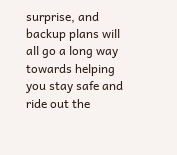surprise, and backup plans will all go a long way towards helping you stay safe and ride out the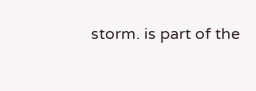storm. is part of the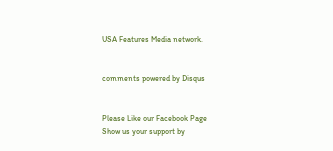USA Features Media network.


comments powered by Disqus


Please Like our Facebook Page
Show us your support by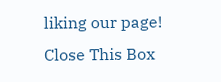liking our page!
Close This Box